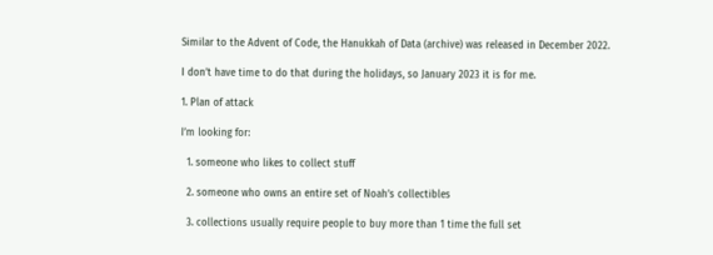Similar to the Advent of Code, the Hanukkah of Data (archive) was released in December 2022.

I don’t have time to do that during the holidays, so January 2023 it is for me.

1. Plan of attack

I’m looking for:

  1. someone who likes to collect stuff

  2. someone who owns an entire set of Noah’s collectibles

  3. collections usually require people to buy more than 1 time the full set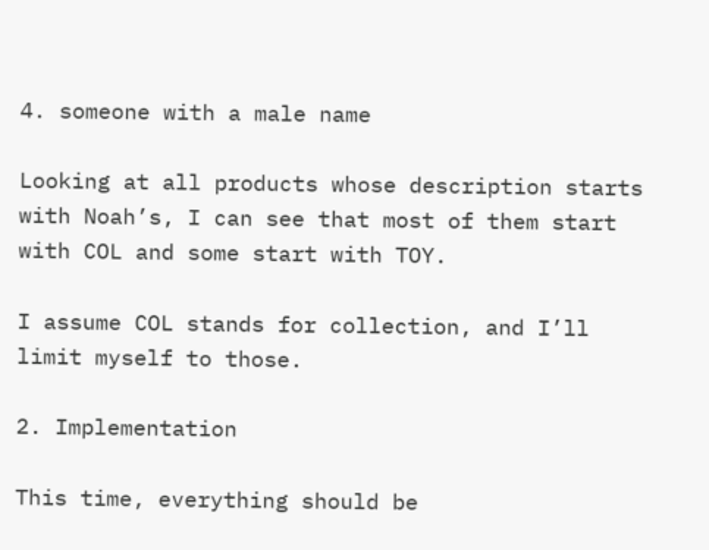4. someone with a male name

Looking at all products whose description starts with Noah’s, I can see that most of them start with COL and some start with TOY.

I assume COL stands for collection, and I’ll limit myself to those.

2. Implementation

This time, everything should be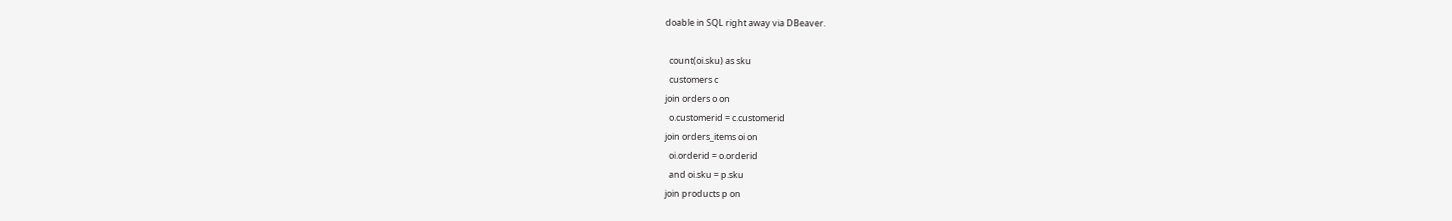doable in SQL right away via DBeaver.

  count(oi.sku) as sku
  customers c
join orders o on
  o.customerid = c.customerid
join orders_items oi on
  oi.orderid = o.orderid
  and oi.sku = p.sku
join products p on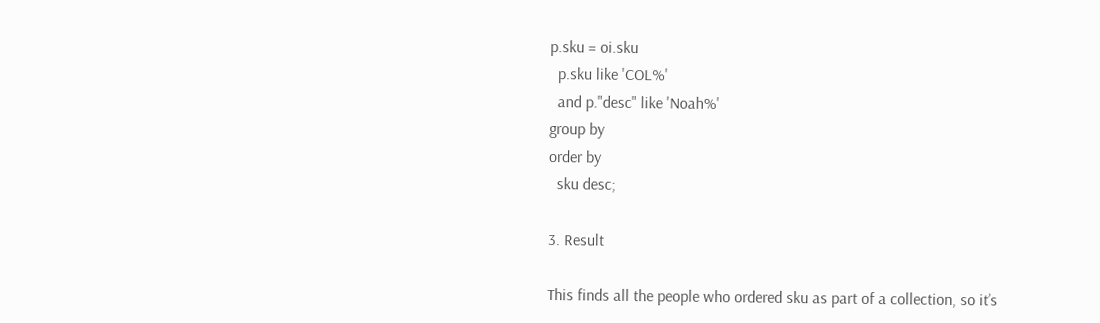p.sku = oi.sku
  p.sku like 'COL%'
  and p."desc" like 'Noah%'
group by
order by
  sku desc;

3. Result

This finds all the people who ordered sku as part of a collection, so it’s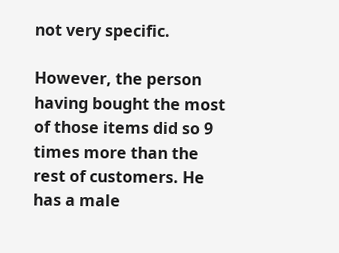not very specific.

However, the person having bought the most of those items did so 9 times more than the rest of customers. He has a male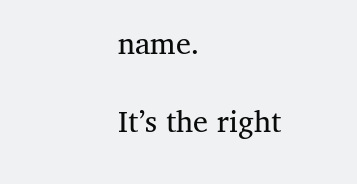name.

It’s the right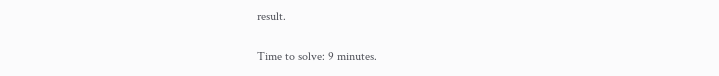result.

Time to solve: 9 minutes.